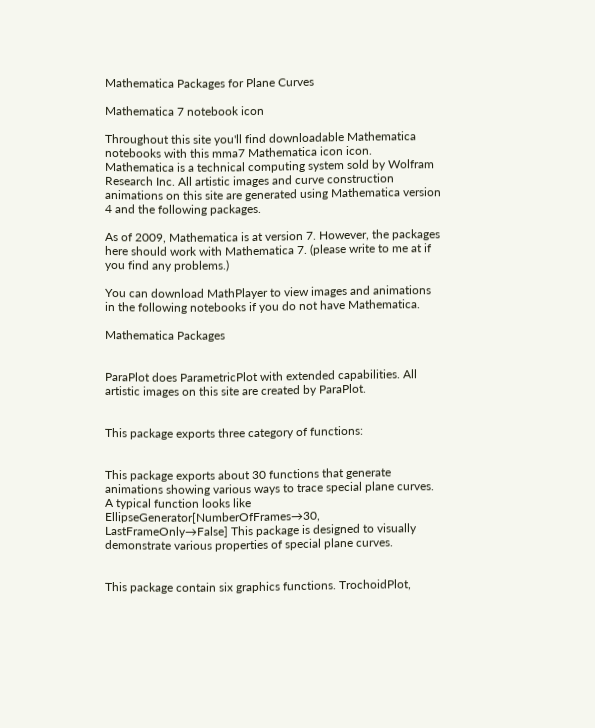Mathematica Packages for Plane Curves

Mathematica 7 notebook icon

Throughout this site you'll find downloadable Mathematica notebooks with this mma7 Mathematica icon icon. Mathematica is a technical computing system sold by Wolfram Research Inc. All artistic images and curve construction animations on this site are generated using Mathematica version 4 and the following packages.

As of 2009, Mathematica is at version 7. However, the packages here should work with Mathematica 7. (please write to me at if you find any problems.)

You can download MathPlayer to view images and animations in the following notebooks if you do not have Mathematica.

Mathematica Packages


ParaPlot does ParametricPlot with extended capabilities. All artistic images on this site are created by ParaPlot.


This package exports three category of functions:


This package exports about 30 functions that generate animations showing various ways to trace special plane curves. A typical function looks like EllipseGenerator[NumberOfFrames→30, LastFrameOnly→False] This package is designed to visually demonstrate various properties of special plane curves.


This package contain six graphics functions. TrochoidPlot,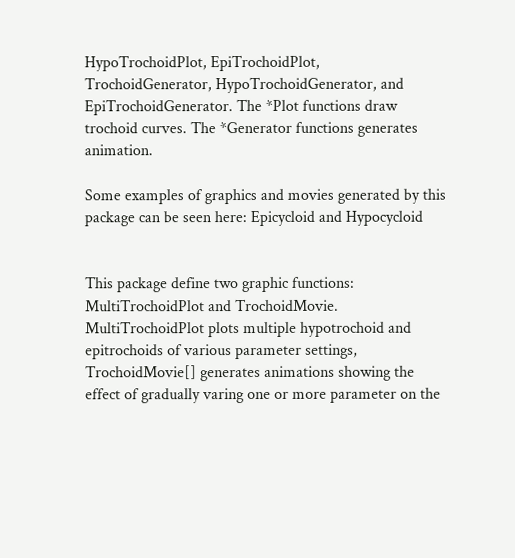HypoTrochoidPlot, EpiTrochoidPlot, TrochoidGenerator, HypoTrochoidGenerator, and EpiTrochoidGenerator. The *Plot functions draw trochoid curves. The *Generator functions generates animation.

Some examples of graphics and movies generated by this package can be seen here: Epicycloid and Hypocycloid


This package define two graphic functions: MultiTrochoidPlot and TrochoidMovie. MultiTrochoidPlot plots multiple hypotrochoid and epitrochoids of various parameter settings, TrochoidMovie[] generates animations showing the effect of gradually varing one or more parameter on the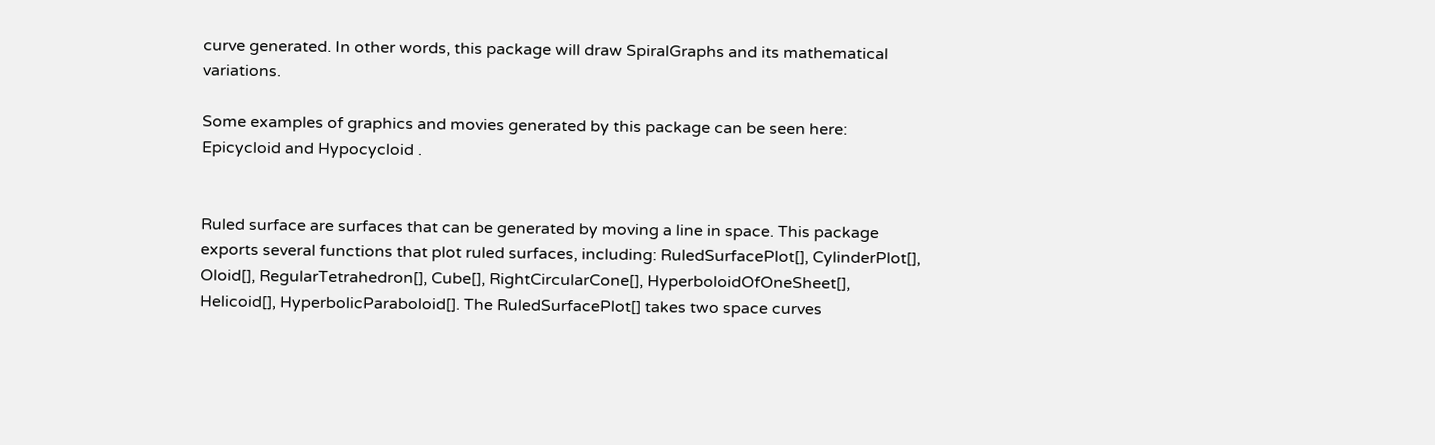curve generated. In other words, this package will draw SpiralGraphs and its mathematical variations.

Some examples of graphics and movies generated by this package can be seen here: Epicycloid and Hypocycloid .


Ruled surface are surfaces that can be generated by moving a line in space. This package exports several functions that plot ruled surfaces, including: RuledSurfacePlot[], CylinderPlot[], Oloid[], RegularTetrahedron[], Cube[], RightCircularCone[], HyperboloidOfOneSheet[], Helicoid[], HyperbolicParaboloid[]. The RuledSurfacePlot[] takes two space curves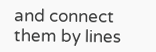and connect them by lines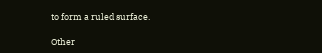to form a ruled surface.

Other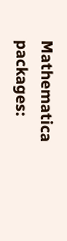Mathematica packages: